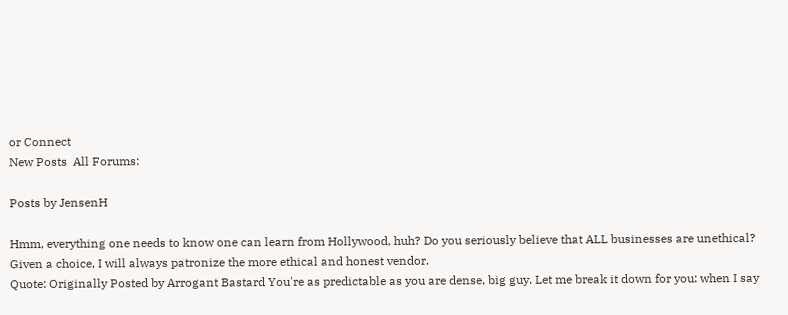or Connect
New Posts  All Forums:

Posts by JensenH

Hmm, everything one needs to know one can learn from Hollywood, huh? Do you seriously believe that ALL businesses are unethical? Given a choice, I will always patronize the more ethical and honest vendor.
Quote: Originally Posted by Arrogant Bastard You're as predictable as you are dense, big guy. Let me break it down for you: when I say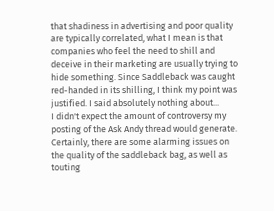that shadiness in advertising and poor quality are typically correlated, what I mean is that companies who feel the need to shill and deceive in their marketing are usually trying to hide something. Since Saddleback was caught red-handed in its shilling, I think my point was justified. I said absolutely nothing about...
I didn't expect the amount of controversy my posting of the Ask Andy thread would generate. Certainly, there are some alarming issues on the quality of the saddleback bag, as well as touting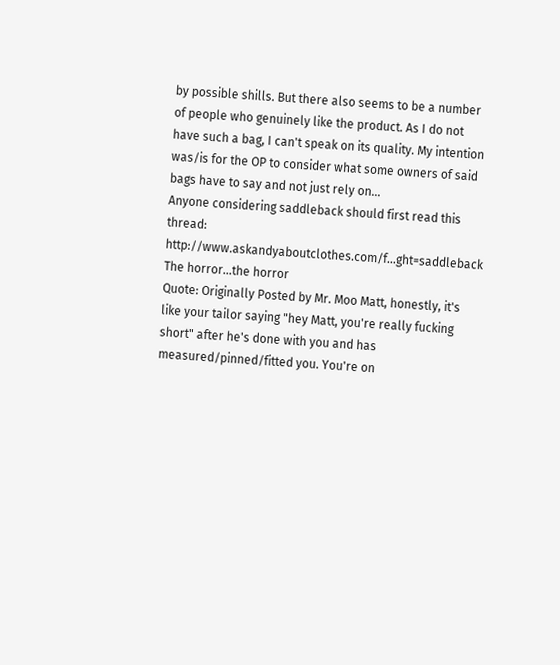by possible shills. But there also seems to be a number of people who genuinely like the product. As I do not have such a bag, I can't speak on its quality. My intention was/is for the OP to consider what some owners of said bags have to say and not just rely on...
Anyone considering saddleback should first read this thread: http://www.askandyaboutclothes.com/f...ght=saddleback
The horror...the horror
Quote: Originally Posted by Mr. Moo Matt, honestly, it's like your tailor saying "hey Matt, you're really fucking short" after he's done with you and has measured/pinned/fitted you. You're on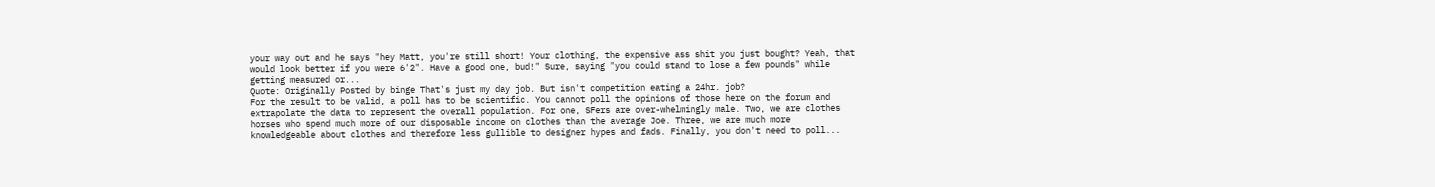your way out and he says "hey Matt, you're still short! Your clothing, the expensive ass shit you just bought? Yeah, that would look better if you were 6'2". Have a good one, bud!" Sure, saying "you could stand to lose a few pounds" while getting measured or...
Quote: Originally Posted by binge That's just my day job. But isn't competition eating a 24hr. job?
For the result to be valid, a poll has to be scientific. You cannot poll the opinions of those here on the forum and extrapolate the data to represent the overall population. For one, SFers are over-whelmingly male. Two, we are clothes horses who spend much more of our disposable income on clothes than the average Joe. Three, we are much more knowledgeable about clothes and therefore less gullible to designer hypes and fads. Finally, you don't need to poll...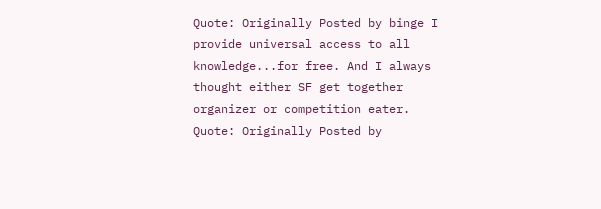Quote: Originally Posted by binge I provide universal access to all knowledge...for free. And I always thought either SF get together organizer or competition eater.
Quote: Originally Posted by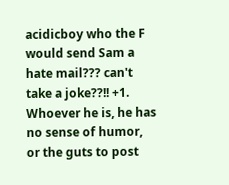acidicboy who the F would send Sam a hate mail??? can't take a joke??!! +1. Whoever he is, he has no sense of humor, or the guts to post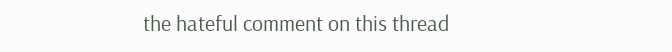the hateful comment on this thread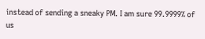instead of sending a sneaky PM. I am sure 99.9999% of us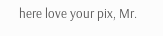here love your pix, Mr.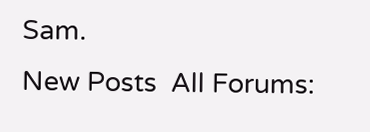Sam.
New Posts  All Forums: